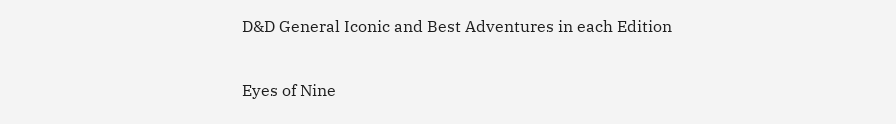D&D General Iconic and Best Adventures in each Edition

Eyes of Nine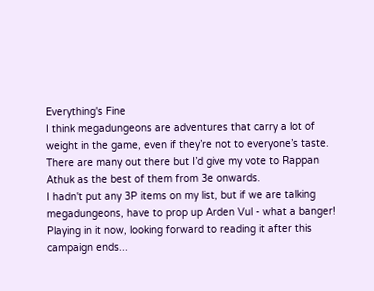Everything's Fine
I think megadungeons are adventures that carry a lot of weight in the game, even if they’re not to everyone’s taste. There are many out there but I’d give my vote to Rappan Athuk as the best of them from 3e onwards.
I hadn't put any 3P items on my list, but if we are talking megadungeons, have to prop up Arden Vul - what a banger! Playing in it now, looking forward to reading it after this campaign ends...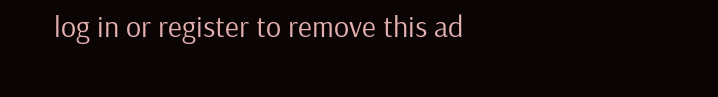log in or register to remove this ad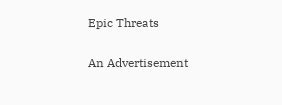Epic Threats

An Advertisement